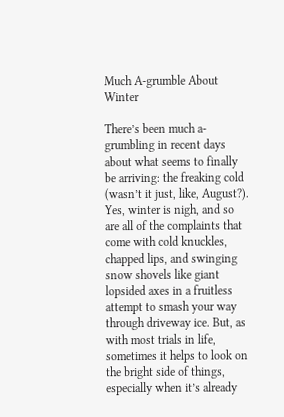Much A-grumble About Winter

There’s been much a-grumbling in recent days about what seems to finally be arriving: the freaking cold (wasn’t it just, like, August?). Yes, winter is nigh, and so are all of the complaints that come with cold knuckles, chapped lips, and swinging snow shovels like giant lopsided axes in a fruitless attempt to smash your way through driveway ice. But, as with most trials in life, sometimes it helps to look on the bright side of things, especially when it’s already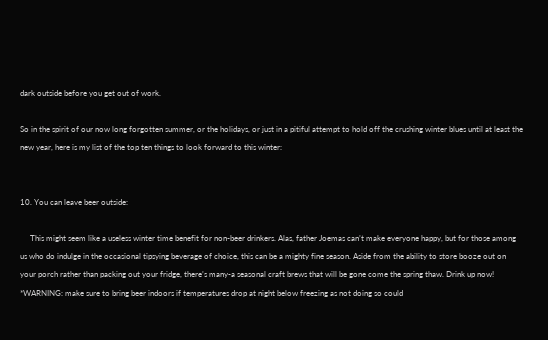dark outside before you get out of work.

So in the spirit of our now long forgotten summer, or the holidays, or just in a pitiful attempt to hold off the crushing winter blues until at least the new year, here is my list of the top ten things to look forward to this winter:


10. You can leave beer outside:

     This might seem like a useless winter time benefit for non-beer drinkers. Alas, father Joemas can’t make everyone happy, but for those among us who do indulge in the occasional tipsying beverage of choice, this can be a mighty fine season. Aside from the ability to store booze out on your porch rather than packing out your fridge, there’s many-a seasonal craft brews that will be gone come the spring thaw. Drink up now! *WARNING: make sure to bring beer indoors if temperatures drop at night below freezing as not doing so could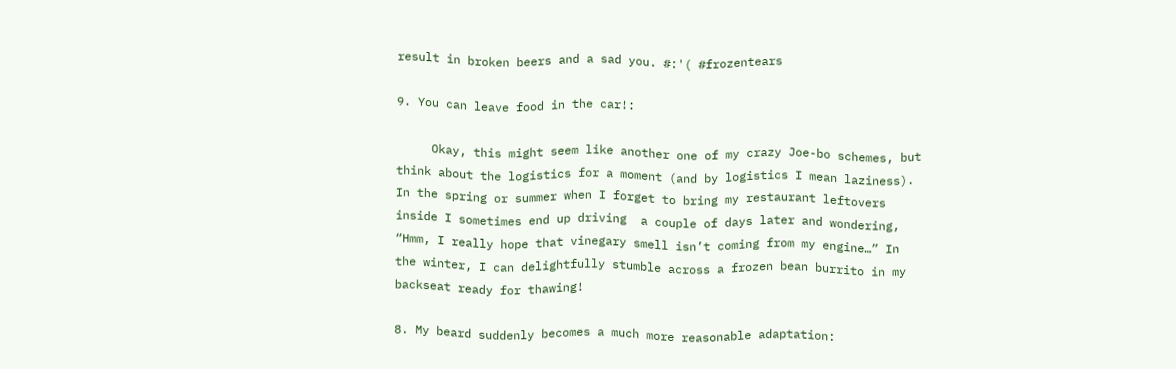result in broken beers and a sad you. #:'( #frozentears

9. You can leave food in the car!:

     Okay, this might seem like another one of my crazy Joe-bo schemes, but think about the logistics for a moment (and by logistics I mean laziness). In the spring or summer when I forget to bring my restaurant leftovers inside I sometimes end up driving  a couple of days later and wondering, “Hmm, I really hope that vinegary smell isn’t coming from my engine…” In the winter, I can delightfully stumble across a frozen bean burrito in my backseat ready for thawing!

8. My beard suddenly becomes a much more reasonable adaptation: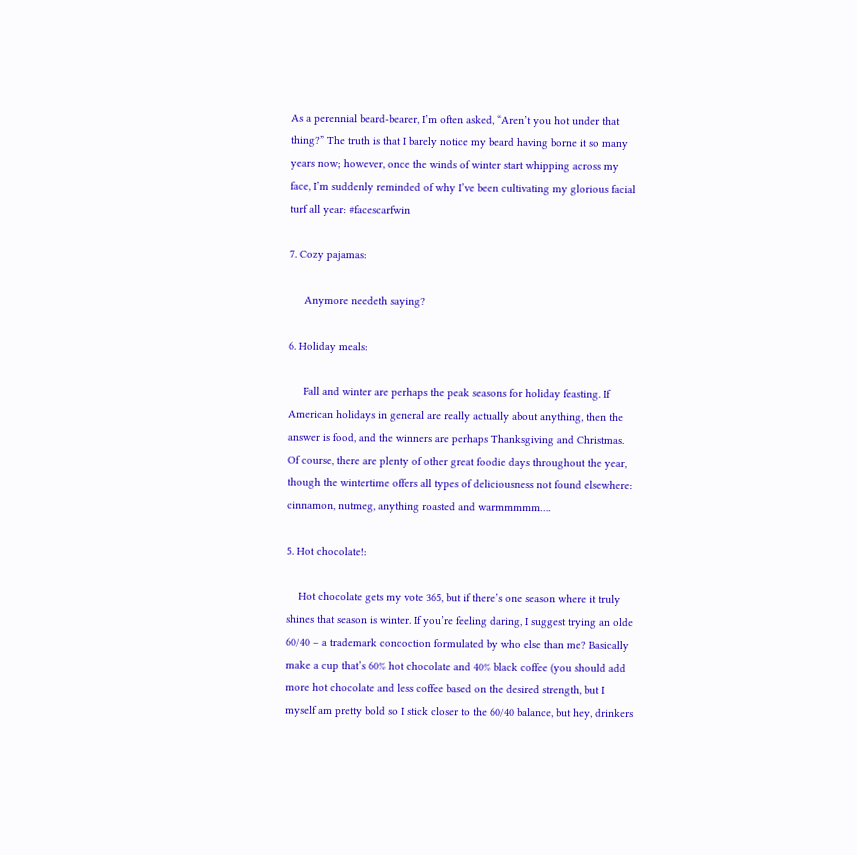As a perennial beard-bearer, I’m often asked, “Aren’t you hot under that thing?” The truth is that I barely notice my beard having borne it so many years now; however, once the winds of winter start whipping across my face, I’m suddenly reminded of why I’ve been cultivating my glorious facial turf all year: #facescarfwin

7. Cozy pajamas:

     Anymore needeth saying?

6. Holiday meals:

     Fall and winter are perhaps the peak seasons for holiday feasting. If American holidays in general are really actually about anything, then the answer is food, and the winners are perhaps Thanksgiving and Christmas. Of course, there are plenty of other great foodie days throughout the year, though the wintertime offers all types of deliciousness not found elsewhere: cinnamon, nutmeg, anything roasted and warmmmmm….

5. Hot chocolate!:

    Hot chocolate gets my vote 365, but if there’s one season where it truly shines that season is winter. If you’re feeling daring, I suggest trying an olde 60/40 – a trademark concoction formulated by who else than me? Basically make a cup that’s 60% hot chocolate and 40% black coffee (you should add more hot chocolate and less coffee based on the desired strength, but I myself am pretty bold so I stick closer to the 60/40 balance, but hey, drinkers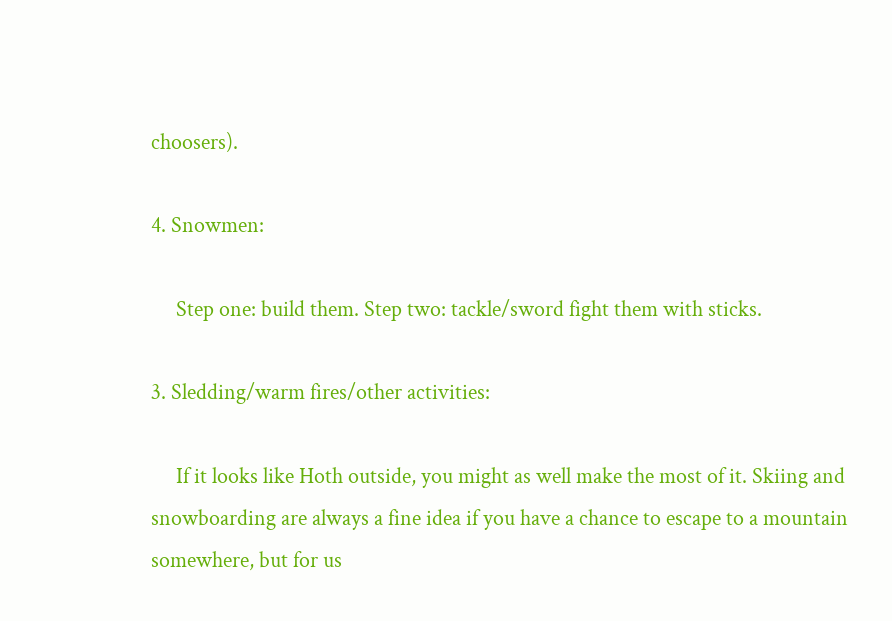choosers).

4. Snowmen:

     Step one: build them. Step two: tackle/sword fight them with sticks.

3. Sledding/warm fires/other activities:

     If it looks like Hoth outside, you might as well make the most of it. Skiing and snowboarding are always a fine idea if you have a chance to escape to a mountain somewhere, but for us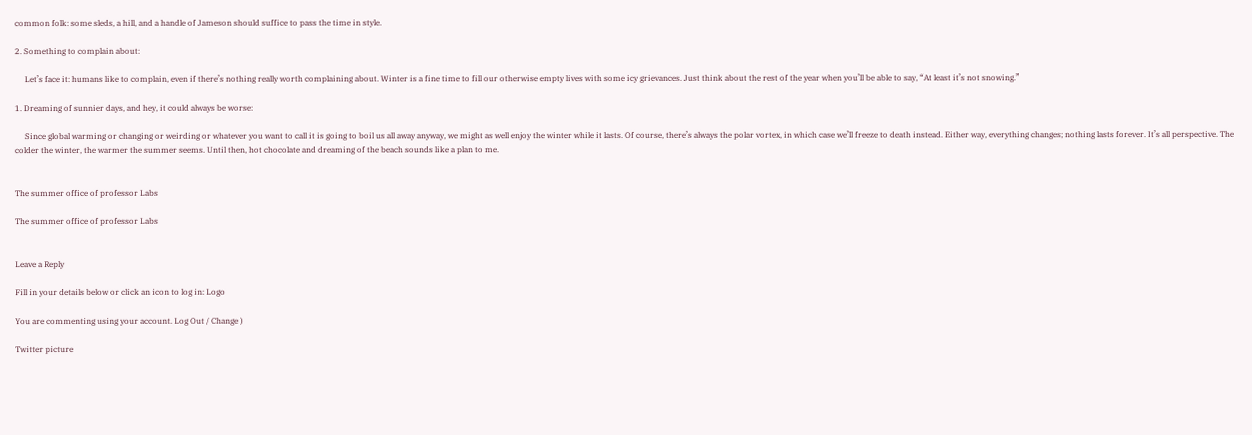common folk: some sleds, a hill, and a handle of Jameson should suffice to pass the time in style.

2. Something to complain about:

     Let’s face it: humans like to complain, even if there’s nothing really worth complaining about. Winter is a fine time to fill our otherwise empty lives with some icy grievances. Just think about the rest of the year when you’ll be able to say, “At least it’s not snowing.”

1. Dreaming of sunnier days, and hey, it could always be worse:

     Since global warming or changing or weirding or whatever you want to call it is going to boil us all away anyway, we might as well enjoy the winter while it lasts. Of course, there’s always the polar vortex, in which case we’ll freeze to death instead. Either way, everything changes; nothing lasts forever. It’s all perspective. The colder the winter, the warmer the summer seems. Until then, hot chocolate and dreaming of the beach sounds like a plan to me.


The summer office of professor Labs

The summer office of professor Labs


Leave a Reply

Fill in your details below or click an icon to log in: Logo

You are commenting using your account. Log Out / Change )

Twitter picture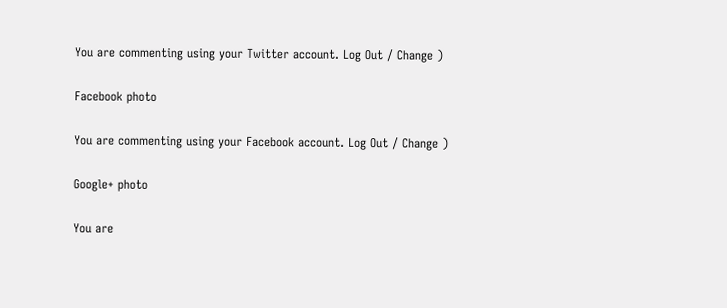You are commenting using your Twitter account. Log Out / Change )

Facebook photo

You are commenting using your Facebook account. Log Out / Change )

Google+ photo

You are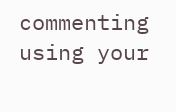commenting using your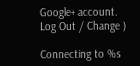Google+ account. Log Out / Change )

Connecting to %s